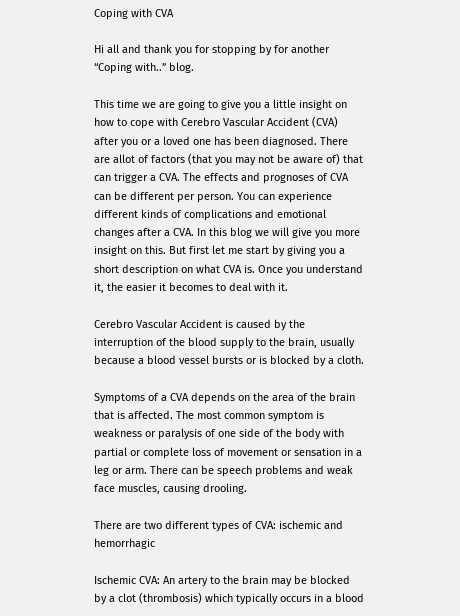Coping with CVA

Hi all and thank you for stopping by for another “Coping with..” blog.

This time we are going to give you a little insight on how to cope with Cerebro Vascular Accident (CVA) after you or a loved one has been diagnosed. There are allot of factors (that you may not be aware of) that can trigger a CVA. The effects and prognoses of CVA can be different per person. You can experience different kinds of complications and emotional changes after a CVA. In this blog we will give you more insight on this. But first let me start by giving you a short description on what CVA is. Once you understand it, the easier it becomes to deal with it.

Cerebro Vascular Accident is caused by the interruption of the blood supply to the brain, usually because a blood vessel bursts or is blocked by a cloth.

Symptoms of a CVA depends on the area of the brain that is affected. The most common symptom is weakness or paralysis of one side of the body with partial or complete loss of movement or sensation in a leg or arm. There can be speech problems and weak face muscles, causing drooling.

There are two different types of CVA: ischemic and hemorrhagic

Ischemic CVA: An artery to the brain may be blocked by a clot (thrombosis) which typically occurs in a blood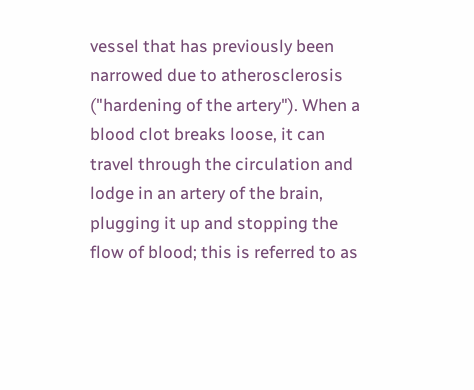vessel that has previously been narrowed due to atherosclerosis ("hardening of the artery"). When a blood clot breaks loose, it can travel through the circulation and lodge in an artery of the brain, plugging it up and stopping the flow of blood; this is referred to as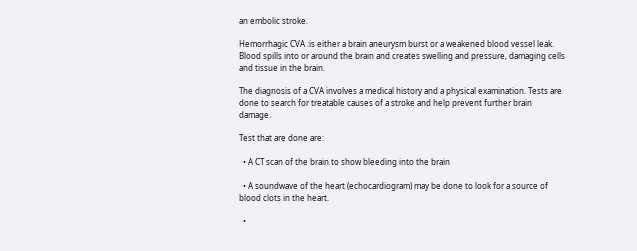an embolic stroke.

Hemorrhagic CVA :is either a brain aneurysm burst or a weakened blood vessel leak. Blood spills into or around the brain and creates swelling and pressure, damaging cells and tissue in the brain.

The diagnosis of a CVA involves a medical history and a physical examination. Tests are done to search for treatable causes of a stroke and help prevent further brain damage.

Test that are done are:

  • A CT scan of the brain to show bleeding into the brain

  • A soundwave of the heart (echocardiogram) may be done to look for a source of blood clots in the heart.

  •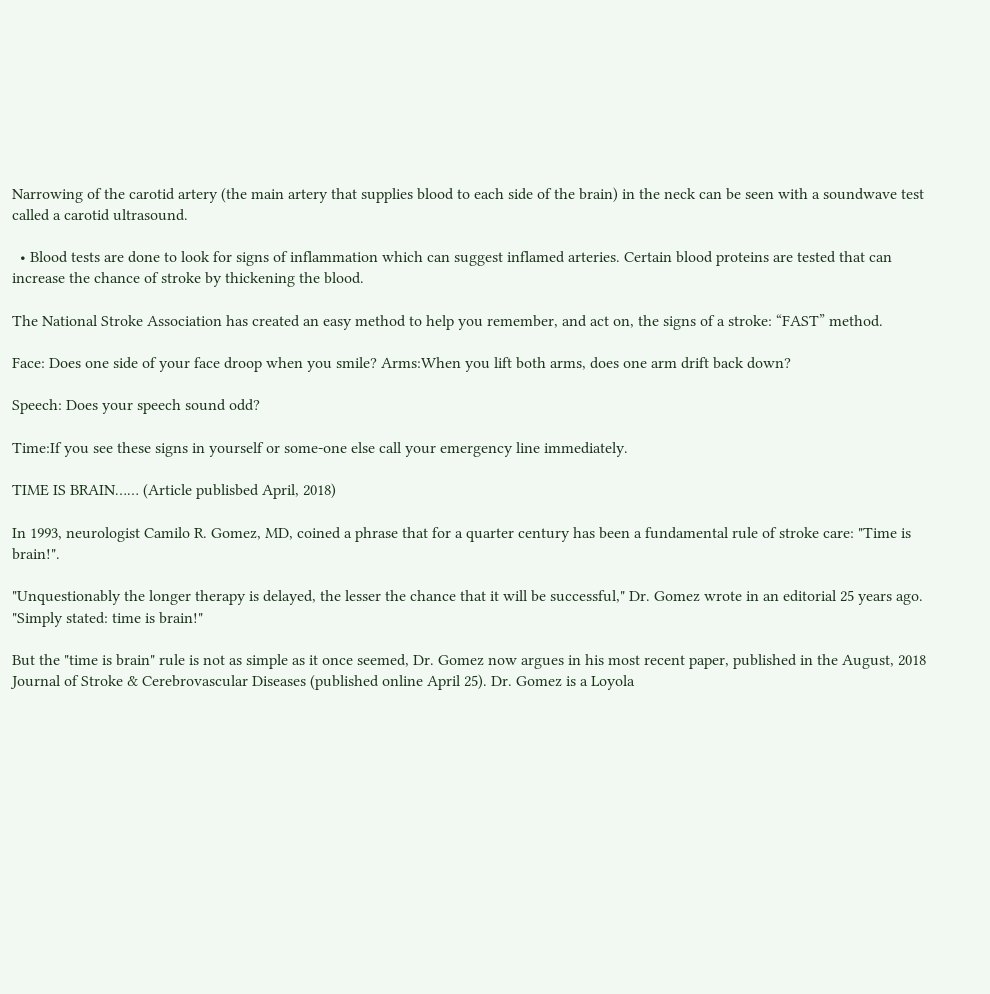Narrowing of the carotid artery (the main artery that supplies blood to each side of the brain) in the neck can be seen with a soundwave test called a carotid ultrasound.

  • Blood tests are done to look for signs of inflammation which can suggest inflamed arteries. Certain blood proteins are tested that can increase the chance of stroke by thickening the blood.

The National Stroke Association has created an easy method to help you remember, and act on, the signs of a stroke: “FAST” method.

Face: Does one side of your face droop when you smile? Arms:When you lift both arms, does one arm drift back down?

Speech: Does your speech sound odd?

Time:If you see these signs in yourself or some-one else call your emergency line immediately.

TIME IS BRAIN…… (Article publisbed April, 2018)

In 1993, neurologist Camilo R. Gomez, MD, coined a phrase that for a quarter century has been a fundamental rule of stroke care: "Time is brain!".

"Unquestionably the longer therapy is delayed, the lesser the chance that it will be successful," Dr. Gomez wrote in an editorial 25 years ago. "Simply stated: time is brain!"

But the "time is brain" rule is not as simple as it once seemed, Dr. Gomez now argues in his most recent paper, published in the August, 2018 Journal of Stroke & Cerebrovascular Diseases (published online April 25). Dr. Gomez is a Loyola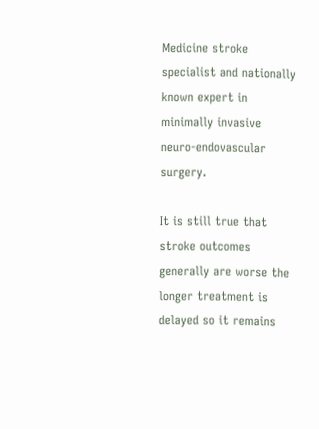Medicine stroke specialist and nationally known expert in minimally invasive neuro-endovascular surgery.

It is still true that stroke outcomes generally are worse the longer treatment is delayed so it remains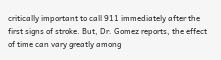critically important to call 911 immediately after the first signs of stroke. But, Dr. Gomez reports, the effect of time can vary greatly among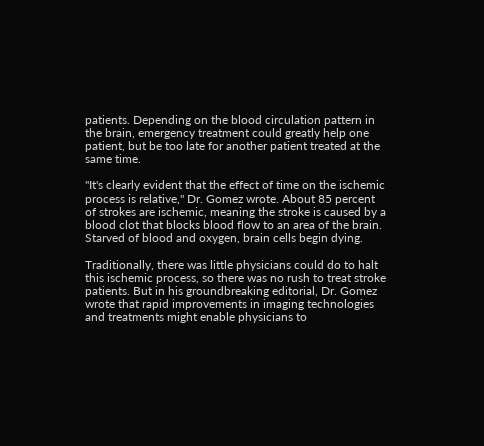patients. Depending on the blood circulation pattern in the brain, emergency treatment could greatly help one patient, but be too late for another patient treated at the same time.

"It's clearly evident that the effect of time on the ischemic process is relative," Dr. Gomez wrote. About 85 percent of strokes are ischemic, meaning the stroke is caused by a blood clot that blocks blood flow to an area of the brain. Starved of blood and oxygen, brain cells begin dying.

Traditionally, there was little physicians could do to halt this ischemic process, so there was no rush to treat stroke patients. But in his groundbreaking editorial, Dr. Gomez wrote that rapid improvements in imaging technologies and treatments might enable physicians to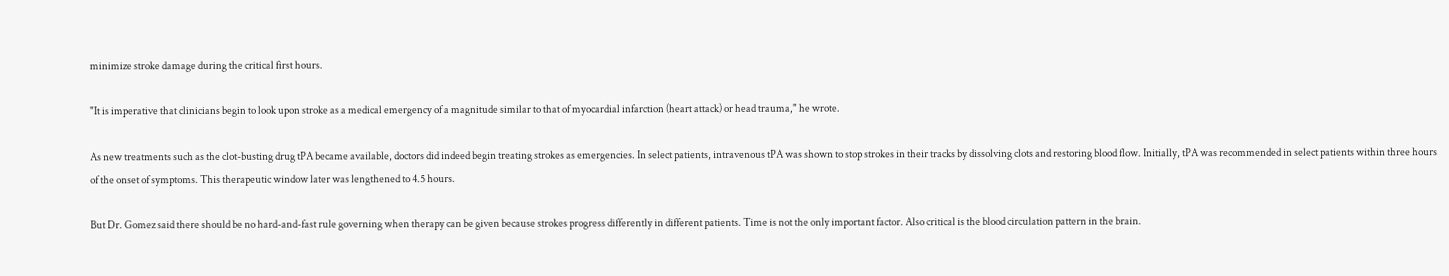minimize stroke damage during the critical first hours.

"It is imperative that clinicians begin to look upon stroke as a medical emergency of a magnitude similar to that of myocardial infarction (heart attack) or head trauma," he wrote.

As new treatments such as the clot-busting drug tPA became available, doctors did indeed begin treating strokes as emergencies. In select patients, intravenous tPA was shown to stop strokes in their tracks by dissolving clots and restoring blood flow. Initially, tPA was recommended in select patients within three hours of the onset of symptoms. This therapeutic window later was lengthened to 4.5 hours.

But Dr. Gomez said there should be no hard-and-fast rule governing when therapy can be given because strokes progress differently in different patients. Time is not the only important factor. Also critical is the blood circulation pattern in the brain.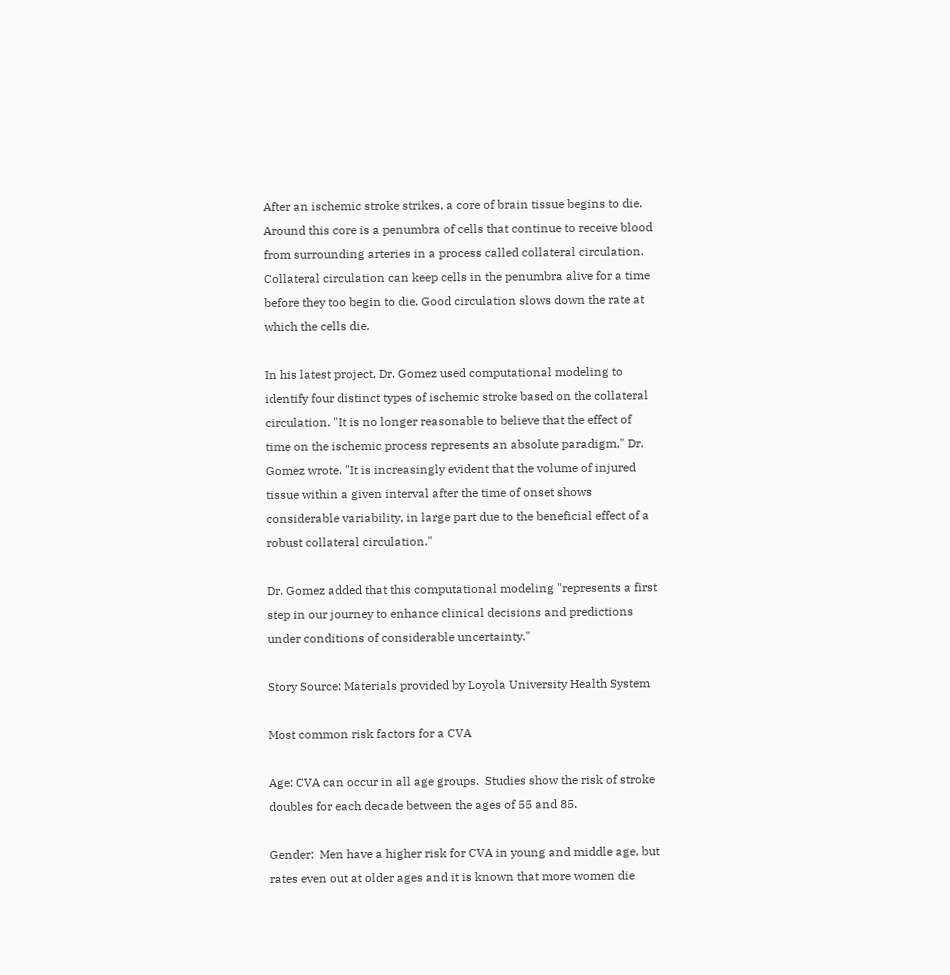After an ischemic stroke strikes, a core of brain tissue begins to die. Around this core is a penumbra of cells that continue to receive blood from surrounding arteries in a process called collateral circulation. Collateral circulation can keep cells in the penumbra alive for a time before they too begin to die. Good circulation slows down the rate at which the cells die.

In his latest project, Dr. Gomez used computational modeling to identify four distinct types of ischemic stroke based on the collateral circulation. "It is no longer reasonable to believe that the effect of time on the ischemic process represents an absolute paradigm," Dr. Gomez wrote. "It is increasingly evident that the volume of injured tissue within a given interval after the time of onset shows considerable variability, in large part due to the beneficial effect of a robust collateral circulation."

Dr. Gomez added that this computational modeling "represents a first step in our journey to enhance clinical decisions and predictions under conditions of considerable uncertainty."

Story Source: Materials provided by Loyola University Health System

Most common risk factors for a CVA

Age: CVA can occur in all age groups.  Studies show the risk of stroke doubles for each decade between the ages of 55 and 85.

Gender:  Men have a higher risk for CVA in young and middle age, but rates even out at older ages and it is known that more women die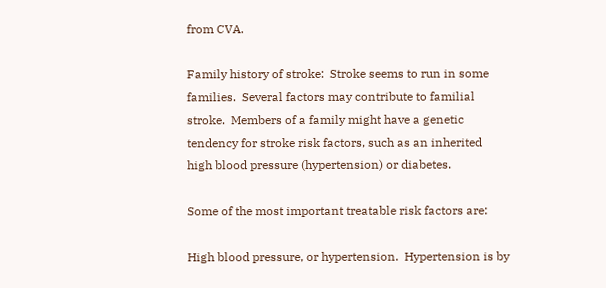from CVA.

Family history of stroke:  Stroke seems to run in some families.  Several factors may contribute to familial stroke.  Members of a family might have a genetic tendency for stroke risk factors, such as an inherited high blood pressure (hypertension) or diabetes.

Some of the most important treatable risk factors are:

High blood pressure, or hypertension.  Hypertension is by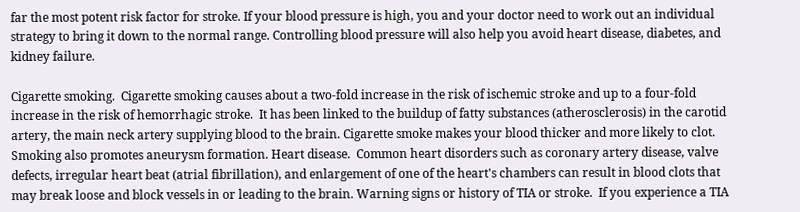far the most potent risk factor for stroke. If your blood pressure is high, you and your doctor need to work out an individual strategy to bring it down to the normal range. Controlling blood pressure will also help you avoid heart disease, diabetes, and kidney failure.

Cigarette smoking.  Cigarette smoking causes about a two-fold increase in the risk of ischemic stroke and up to a four-fold increase in the risk of hemorrhagic stroke.  It has been linked to the buildup of fatty substances (atherosclerosis) in the carotid artery, the main neck artery supplying blood to the brain. Cigarette smoke makes your blood thicker and more likely to clot. Smoking also promotes aneurysm formation. Heart disease.  Common heart disorders such as coronary artery disease, valve defects, irregular heart beat (atrial fibrillation), and enlargement of one of the heart's chambers can result in blood clots that may break loose and block vessels in or leading to the brain. Warning signs or history of TIA or stroke.  If you experience a TIA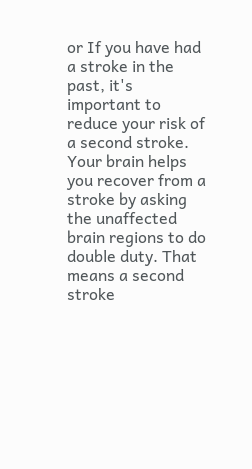or If you have had a stroke in the past, it's important to reduce your risk of a second stroke. Your brain helps you recover from a stroke by asking the unaffected brain regions to do double duty. That means a second stroke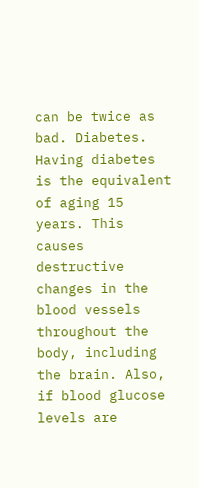can be twice as bad. Diabetes.  Having diabetes is the equivalent of aging 15 years. This causes destructive changes in the blood vessels throughout the body, including the brain. Also, if blood glucose levels are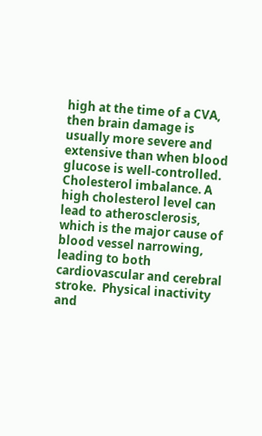high at the time of a CVA, then brain damage is usually more severe and extensive than when blood glucose is well-controlled. Cholesterol imbalance. A high cholesterol level can lead to atherosclerosis, which is the major cause of blood vessel narrowing, leading to both cardiovascular and cerebral stroke.  Physical inactivity and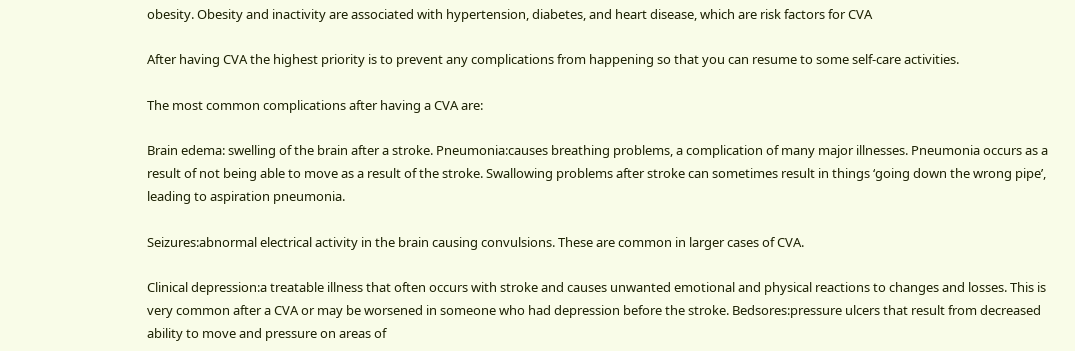obesity. Obesity and inactivity are associated with hypertension, diabetes, and heart disease, which are risk factors for CVA

After having CVA the highest priority is to prevent any complications from happening so that you can resume to some self-care activities.

The most common complications after having a CVA are:

Brain edema: swelling of the brain after a stroke. Pneumonia:causes breathing problems, a complication of many major illnesses. Pneumonia occurs as a result of not being able to move as a result of the stroke. Swallowing problems after stroke can sometimes result in things ‘going down the wrong pipe’, leading to aspiration pneumonia.

Seizures:abnormal electrical activity in the brain causing convulsions. These are common in larger cases of CVA.

Clinical depression:a treatable illness that often occurs with stroke and causes unwanted emotional and physical reactions to changes and losses. This is very common after a CVA or may be worsened in someone who had depression before the stroke. Bedsores:pressure ulcers that result from decreased ability to move and pressure on areas of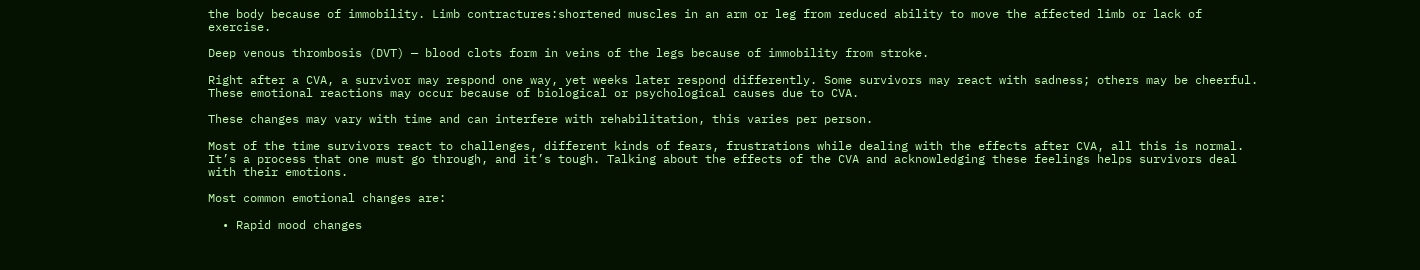the body because of immobility. Limb contractures:shortened muscles in an arm or leg from reduced ability to move the affected limb or lack of exercise.

Deep venous thrombosis (DVT) — blood clots form in veins of the legs because of immobility from stroke.

Right after a CVA, a survivor may respond one way, yet weeks later respond differently. Some survivors may react with sadness; others may be cheerful. These emotional reactions may occur because of biological or psychological causes due to CVA.

These changes may vary with time and can interfere with rehabilitation, this varies per person.

Most of the time survivors react to challenges, different kinds of fears, frustrations while dealing with the effects after CVA, all this is normal. It’s a process that one must go through, and it’s tough. Talking about the effects of the CVA and acknowledging these feelings helps survivors deal with their emotions.

Most common emotional changes are:

  • Rapid mood changes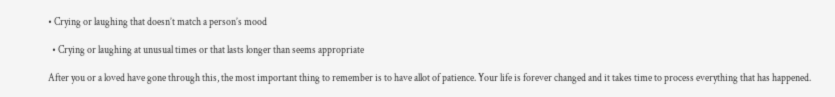• Crying or laughing that doesn’t match a person’s mood

  • Crying or laughing at unusual times or that lasts longer than seems appropriate

After you or a loved have gone through this, the most important thing to remember is to have allot of patience. Your life is forever changed and it takes time to process everything that has happened.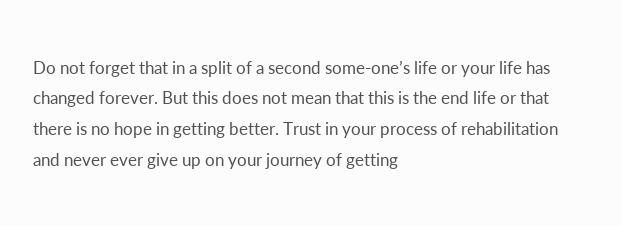Do not forget that in a split of a second some-one’s life or your life has changed forever. But this does not mean that this is the end life or that there is no hope in getting better. Trust in your process of rehabilitation and never ever give up on your journey of getting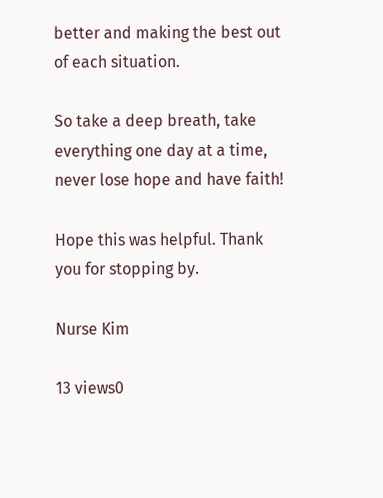better and making the best out of each situation.

So take a deep breath, take everything one day at a time, never lose hope and have faith!

Hope this was helpful. Thank you for stopping by.

Nurse Kim

13 views0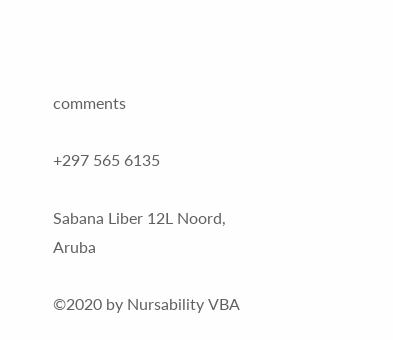comments

+297 565 6135

Sabana Liber 12L Noord, Aruba

©2020 by Nursability VBA